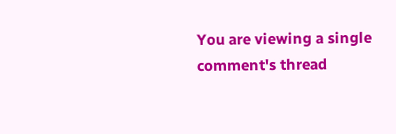You are viewing a single comment's thread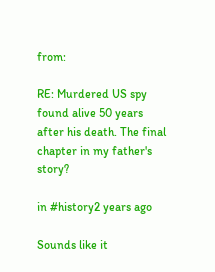from:

RE: Murdered US spy found alive 50 years after his death. The final chapter in my father's story?

in #history2 years ago

Sounds like it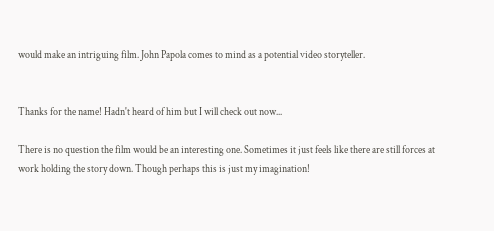would make an intriguing film. John Papola comes to mind as a potential video storyteller.


Thanks for the name! Hadn't heard of him but I will check out now...

There is no question the film would be an interesting one. Sometimes it just feels like there are still forces at work holding the story down. Though perhaps this is just my imagination!